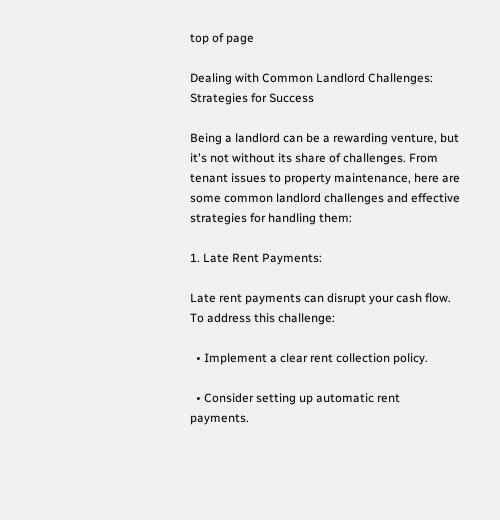top of page

Dealing with Common Landlord Challenges: Strategies for Success

Being a landlord can be a rewarding venture, but it's not without its share of challenges. From tenant issues to property maintenance, here are some common landlord challenges and effective strategies for handling them:

1. Late Rent Payments:

Late rent payments can disrupt your cash flow. To address this challenge:

  • Implement a clear rent collection policy.

  • Consider setting up automatic rent payments.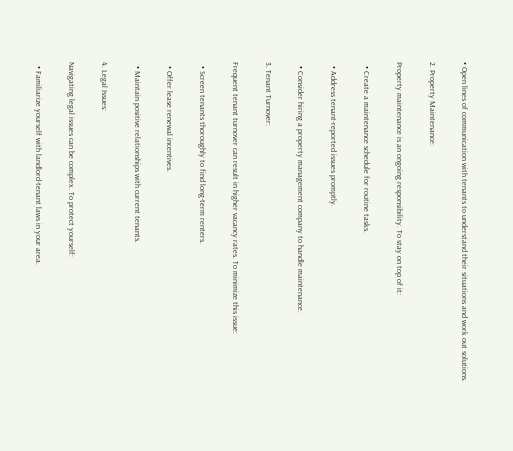• Open lines of communication with tenants to understand their situations and work out solutions.

2. Property Maintenance:

Property maintenance is an ongoing responsibility. To stay on top of it:

  • Create a maintenance schedule for routine tasks.

  • Address tenant-reported issues promptly.

  • Consider hiring a property management company to handle maintenance.

3. Tenant Turnover:

Frequent tenant turnover can result in higher vacancy rates. To minimize this issue:

  • Screen tenants thoroughly to find long-term renters.

  • Offer lease renewal incentives.

  • Maintain positive relationships with current tenants.

4. Legal Issues:

Navigating legal issues can be complex. To protect yourself:

  • Familiarize yourself with landlord-tenant laws in your area.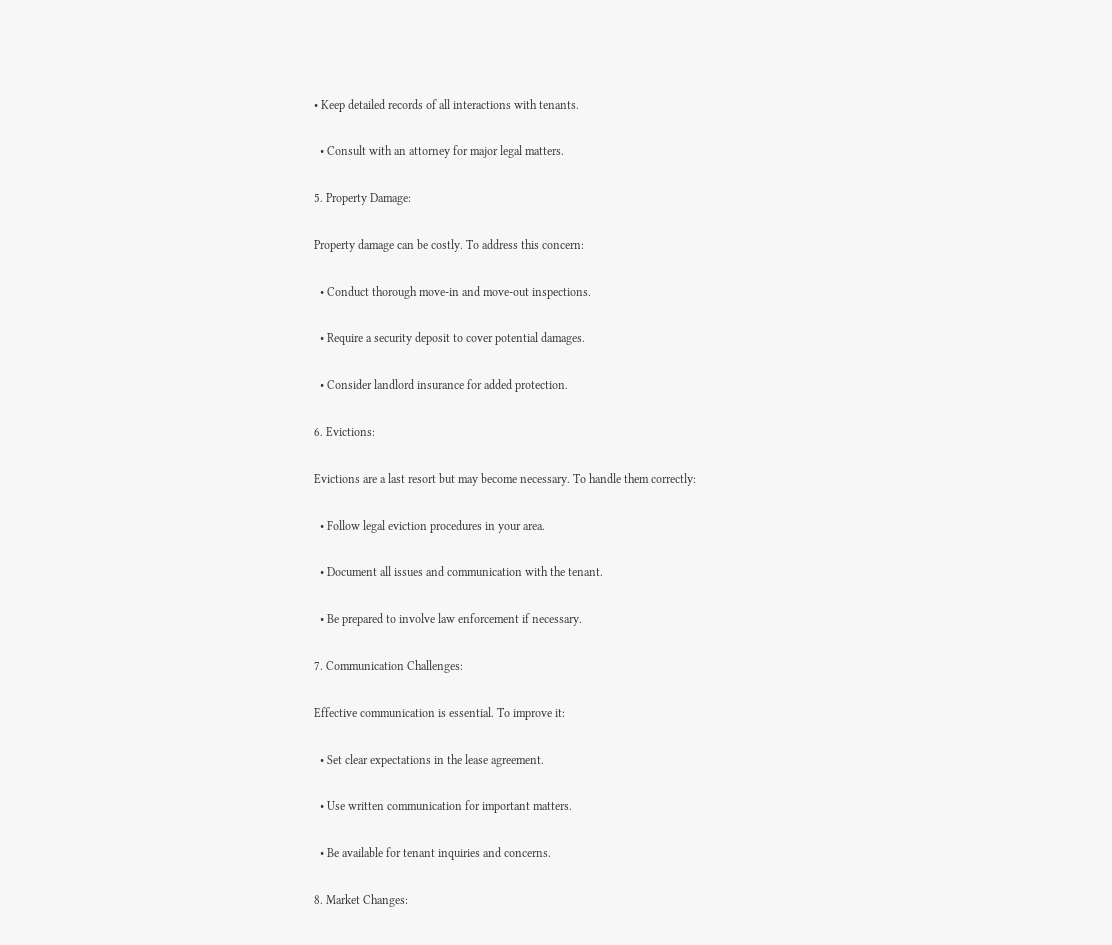• Keep detailed records of all interactions with tenants.

  • Consult with an attorney for major legal matters.

5. Property Damage:

Property damage can be costly. To address this concern:

  • Conduct thorough move-in and move-out inspections.

  • Require a security deposit to cover potential damages.

  • Consider landlord insurance for added protection.

6. Evictions:

Evictions are a last resort but may become necessary. To handle them correctly:

  • Follow legal eviction procedures in your area.

  • Document all issues and communication with the tenant.

  • Be prepared to involve law enforcement if necessary.

7. Communication Challenges:

Effective communication is essential. To improve it:

  • Set clear expectations in the lease agreement.

  • Use written communication for important matters.

  • Be available for tenant inquiries and concerns.

8. Market Changes: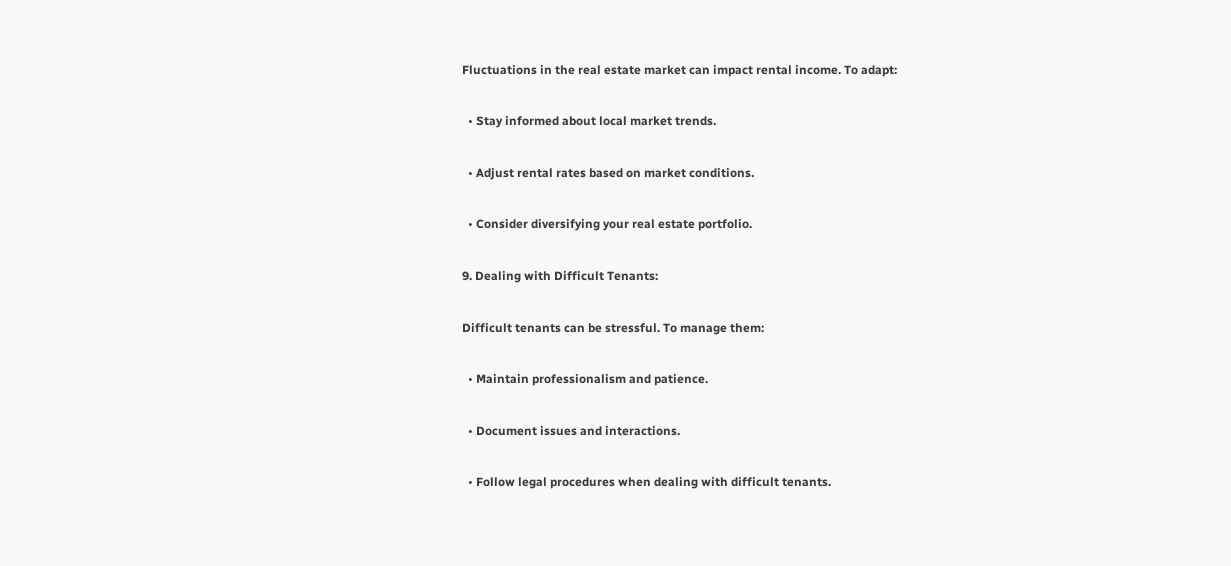Fluctuations in the real estate market can impact rental income. To adapt:

  • Stay informed about local market trends.

  • Adjust rental rates based on market conditions.

  • Consider diversifying your real estate portfolio.

9. Dealing with Difficult Tenants:

Difficult tenants can be stressful. To manage them:

  • Maintain professionalism and patience.

  • Document issues and interactions.

  • Follow legal procedures when dealing with difficult tenants.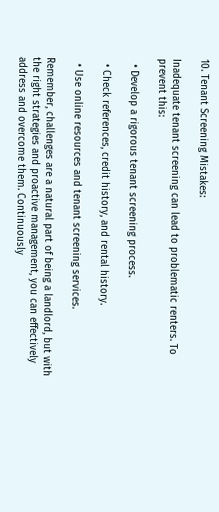10. Tenant Screening Mistakes:

Inadequate tenant screening can lead to problematic renters. To prevent this:

  • Develop a rigorous tenant screening process.

  • Check references, credit history, and rental history.

  • Use online resources and tenant screening services.

Remember, challenges are a natural part of being a landlord, but with the right strategies and proactive management, you can effectively address and overcome them. Continuously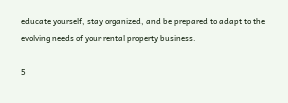educate yourself, stay organized, and be prepared to adapt to the evolving needs of your rental property business.

5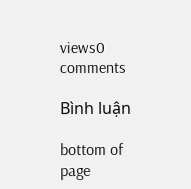views0 comments

Bình luận

bottom of page